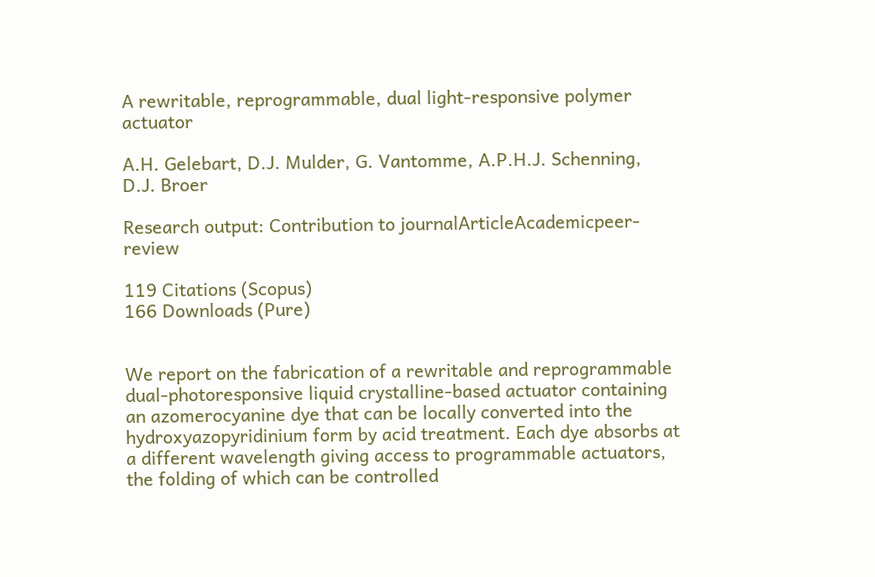A rewritable, reprogrammable, dual light-responsive polymer actuator

A.H. Gelebart, D.J. Mulder, G. Vantomme, A.P.H.J. Schenning, D.J. Broer

Research output: Contribution to journalArticleAcademicpeer-review

119 Citations (Scopus)
166 Downloads (Pure)


We report on the fabrication of a rewritable and reprogrammable dual-photoresponsive liquid crystalline-based actuator containing an azomerocyanine dye that can be locally converted into the hydroxyazopyridinium form by acid treatment. Each dye absorbs at a different wavelength giving access to programmable actuators, the folding of which can be controlled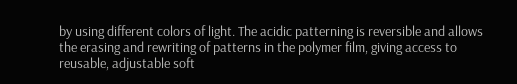by using different colors of light. The acidic patterning is reversible and allows the erasing and rewriting of patterns in the polymer film, giving access to reusable, adjustable soft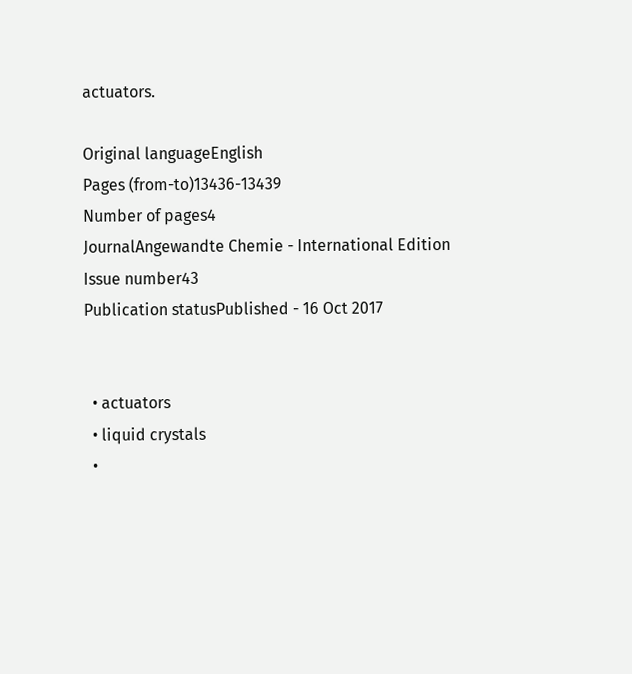actuators.

Original languageEnglish
Pages (from-to)13436-13439
Number of pages4
JournalAngewandte Chemie - International Edition
Issue number43
Publication statusPublished - 16 Oct 2017


  • actuators
  • liquid crystals
  •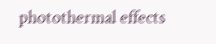photothermal effects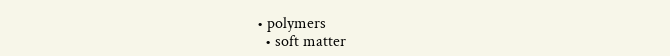• polymers
  • soft matter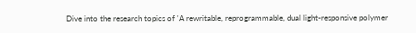Dive into the research topics of 'A rewritable, reprogrammable, dual light-responsive polymer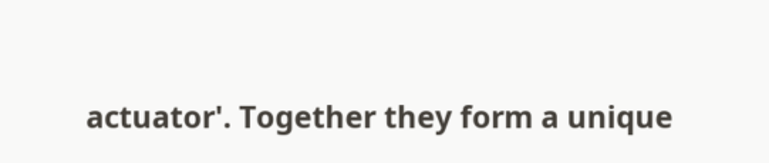actuator'. Together they form a unique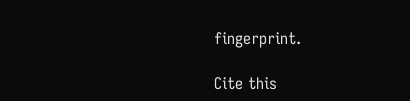fingerprint.

Cite this